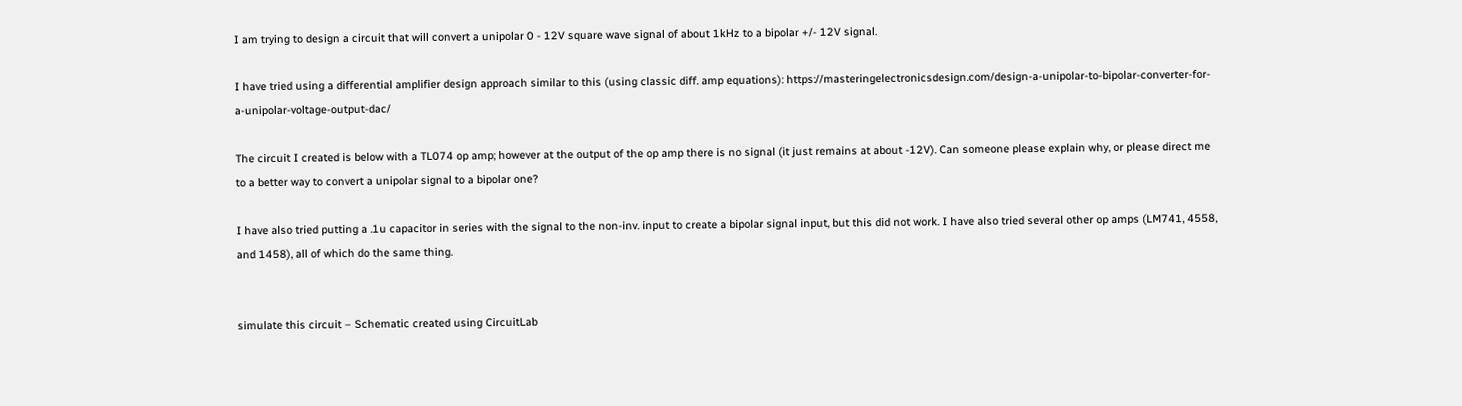I am trying to design a circuit that will convert a unipolar 0 - 12V square wave signal of about 1kHz to a bipolar +/- 12V signal.

I have tried using a differential amplifier design approach similar to this (using classic diff. amp equations): https://masteringelectronicsdesign.com/design-a-unipolar-to-bipolar-converter-for-a-unipolar-voltage-output-dac/

The circuit I created is below with a TL074 op amp; however at the output of the op amp there is no signal (it just remains at about -12V). Can someone please explain why, or please direct me to a better way to convert a unipolar signal to a bipolar one?

I have also tried putting a .1u capacitor in series with the signal to the non-inv. input to create a bipolar signal input, but this did not work. I have also tried several other op amps (LM741, 4558, and 1458), all of which do the same thing.


simulate this circuit – Schematic created using CircuitLab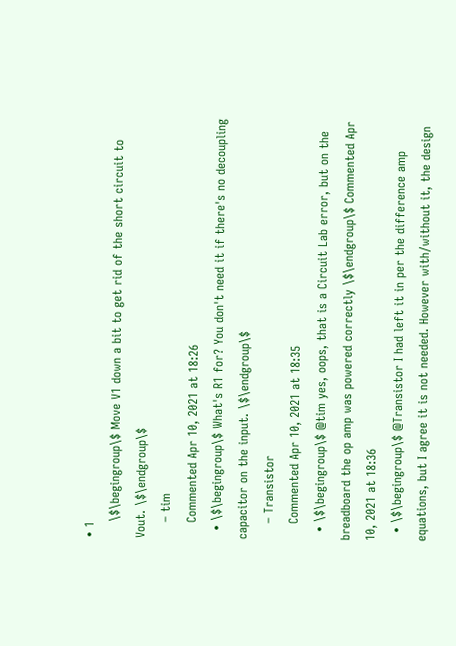• 1
    \$\begingroup\$ Move V1 down a bit to get rid of the short circuit to Vout. \$\endgroup\$
    – tim
    Commented Apr 10, 2021 at 18:26
  • \$\begingroup\$ What's R1 for? You don't need it if there's no decoupling capacitor on the input. \$\endgroup\$
    – Transistor
    Commented Apr 10, 2021 at 18:35
  • \$\begingroup\$ @tim yes, oops, that is a Circuit Lab error, but on the breadboard the op amp was powered correctly \$\endgroup\$ Commented Apr 10, 2021 at 18:36
  • \$\begingroup\$ @Transistor I had left it in per the difference amp equations, but I agree it is not needed. However with/without it, the design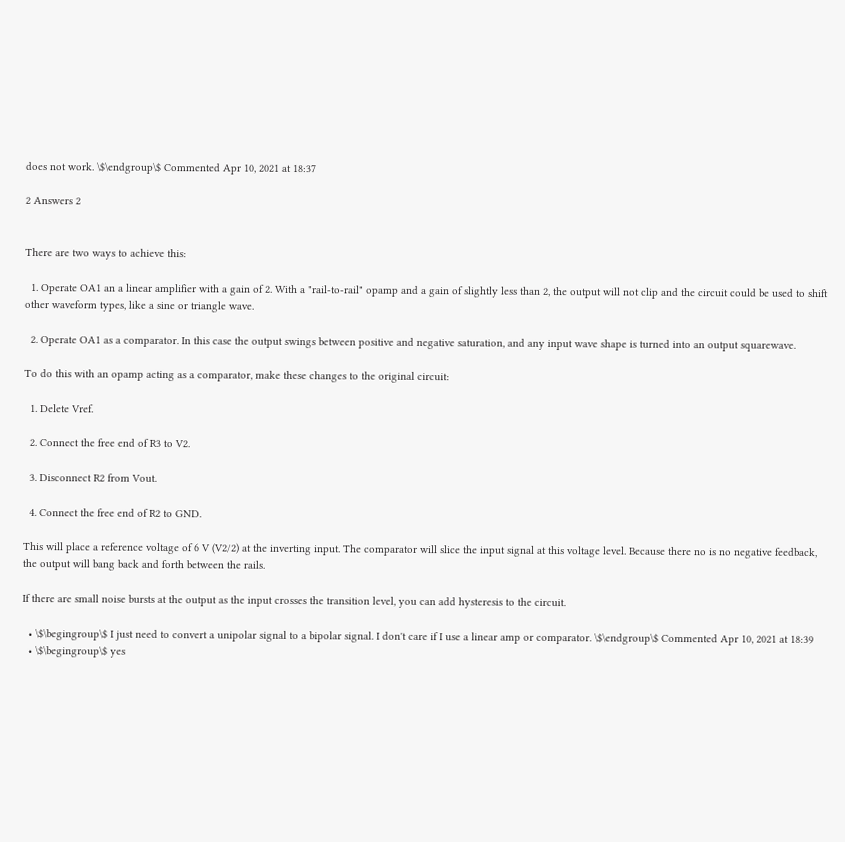does not work. \$\endgroup\$ Commented Apr 10, 2021 at 18:37

2 Answers 2


There are two ways to achieve this:

  1. Operate OA1 an a linear amplifier with a gain of 2. With a "rail-to-rail" opamp and a gain of slightly less than 2, the output will not clip and the circuit could be used to shift other waveform types, like a sine or triangle wave.

  2. Operate OA1 as a comparator. In this case the output swings between positive and negative saturation, and any input wave shape is turned into an output squarewave.

To do this with an opamp acting as a comparator, make these changes to the original circuit:

  1. Delete Vref.

  2. Connect the free end of R3 to V2.

  3. Disconnect R2 from Vout.

  4. Connect the free end of R2 to GND.

This will place a reference voltage of 6 V (V2/2) at the inverting input. The comparator will slice the input signal at this voltage level. Because there no is no negative feedback, the output will bang back and forth between the rails.

If there are small noise bursts at the output as the input crosses the transition level, you can add hysteresis to the circuit.

  • \$\begingroup\$ I just need to convert a unipolar signal to a bipolar signal. I don't care if I use a linear amp or comparator. \$\endgroup\$ Commented Apr 10, 2021 at 18:39
  • \$\begingroup\$ yes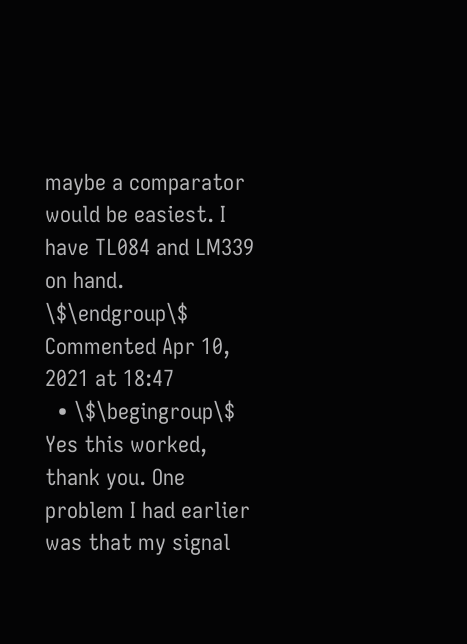maybe a comparator would be easiest. I have TL084 and LM339 on hand. \$\endgroup\$ Commented Apr 10, 2021 at 18:47
  • \$\begingroup\$ Yes this worked, thank you. One problem I had earlier was that my signal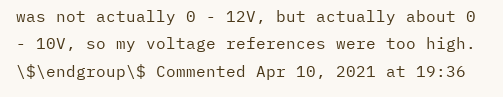was not actually 0 - 12V, but actually about 0 - 10V, so my voltage references were too high. \$\endgroup\$ Commented Apr 10, 2021 at 19:36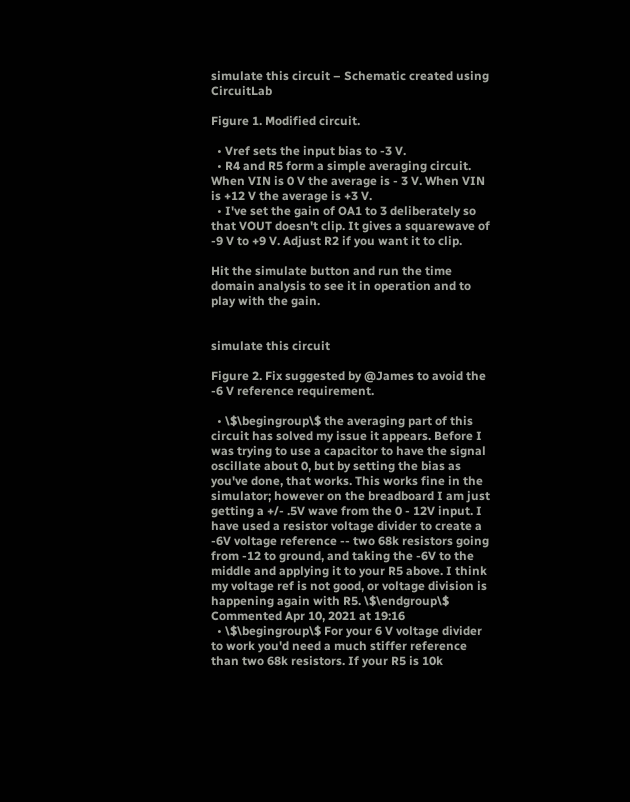simulate this circuit – Schematic created using CircuitLab

Figure 1. Modified circuit.

  • Vref sets the input bias to -3 V.
  • R4 and R5 form a simple averaging circuit. When VIN is 0 V the average is - 3 V. When VIN is +12 V the average is +3 V.
  • I've set the gain of OA1 to 3 deliberately so that VOUT doesn't clip. It gives a squarewave of -9 V to +9 V. Adjust R2 if you want it to clip.

Hit the simulate button and run the time domain analysis to see it in operation and to play with the gain.


simulate this circuit

Figure 2. Fix suggested by @James to avoid the -6 V reference requirement.

  • \$\begingroup\$ the averaging part of this circuit has solved my issue it appears. Before I was trying to use a capacitor to have the signal oscillate about 0, but by setting the bias as you've done, that works. This works fine in the simulator; however on the breadboard I am just getting a +/- .5V wave from the 0 - 12V input. I have used a resistor voltage divider to create a -6V voltage reference -- two 68k resistors going from -12 to ground, and taking the -6V to the middle and applying it to your R5 above. I think my voltage ref is not good, or voltage division is happening again with R5. \$\endgroup\$ Commented Apr 10, 2021 at 19:16
  • \$\begingroup\$ For your 6 V voltage divider to work you'd need a much stiffer reference than two 68k resistors. If your R5 is 10k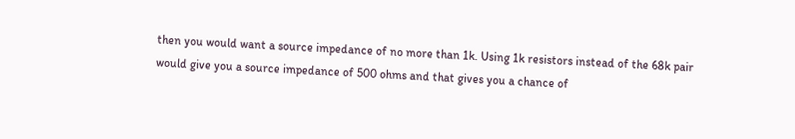then you would want a source impedance of no more than 1k. Using 1k resistors instead of the 68k pair would give you a source impedance of 500 ohms and that gives you a chance of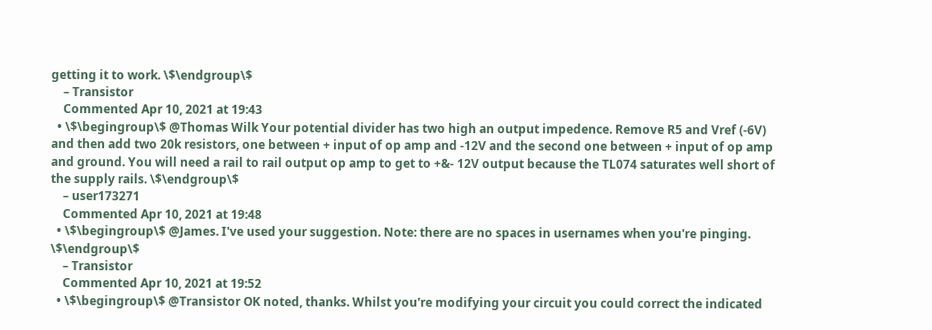getting it to work. \$\endgroup\$
    – Transistor
    Commented Apr 10, 2021 at 19:43
  • \$\begingroup\$ @Thomas Wilk Your potential divider has two high an output impedence. Remove R5 and Vref (-6V) and then add two 20k resistors, one between + input of op amp and -12V and the second one between + input of op amp and ground. You will need a rail to rail output op amp to get to +&- 12V output because the TL074 saturates well short of the supply rails. \$\endgroup\$
    – user173271
    Commented Apr 10, 2021 at 19:48
  • \$\begingroup\$ @James. I've used your suggestion. Note: there are no spaces in usernames when you're pinging. \$\endgroup\$
    – Transistor
    Commented Apr 10, 2021 at 19:52
  • \$\begingroup\$ @Transistor OK noted, thanks. Whilst you're modifying your circuit you could correct the indicated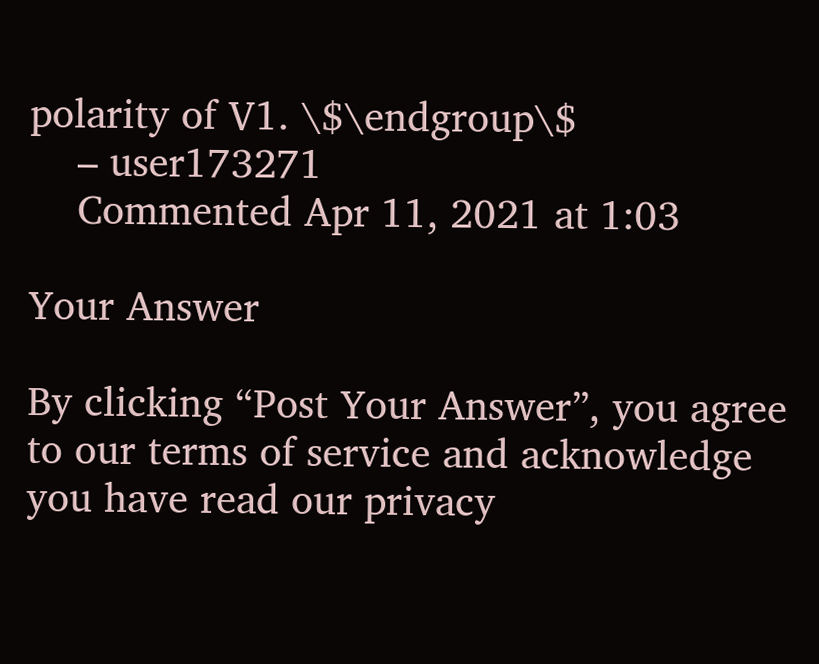polarity of V1. \$\endgroup\$
    – user173271
    Commented Apr 11, 2021 at 1:03

Your Answer

By clicking “Post Your Answer”, you agree to our terms of service and acknowledge you have read our privacy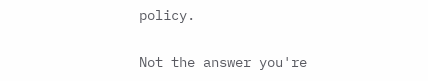policy.

Not the answer you're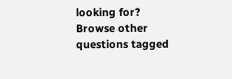looking for? Browse other questions tagged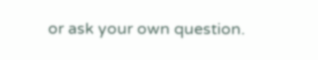or ask your own question.